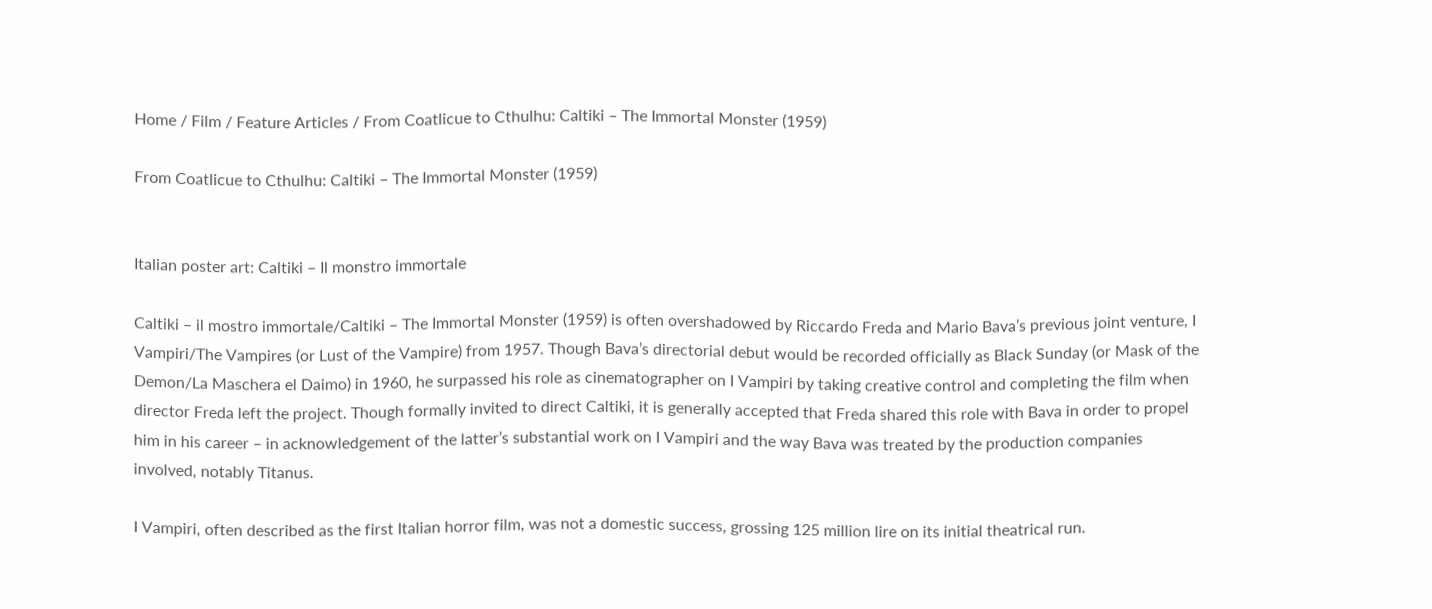Home / Film / Feature Articles / From Coatlicue to Cthulhu: Caltiki – The Immortal Monster (1959)

From Coatlicue to Cthulhu: Caltiki – The Immortal Monster (1959)


Italian poster art: Caltiki – Il monstro immortale

Caltiki – il mostro immortale/Caltiki – The Immortal Monster (1959) is often overshadowed by Riccardo Freda and Mario Bava’s previous joint venture, I Vampiri/The Vampires (or Lust of the Vampire) from 1957. Though Bava’s directorial debut would be recorded officially as Black Sunday (or Mask of the Demon/La Maschera el Daimo) in 1960, he surpassed his role as cinematographer on I Vampiri by taking creative control and completing the film when director Freda left the project. Though formally invited to direct Caltiki, it is generally accepted that Freda shared this role with Bava in order to propel him in his career – in acknowledgement of the latter’s substantial work on I Vampiri and the way Bava was treated by the production companies involved, notably Titanus.

I Vampiri, often described as the first Italian horror film, was not a domestic success, grossing 125 million lire on its initial theatrical run.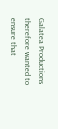Galatea Productions therefore wanted to ensure that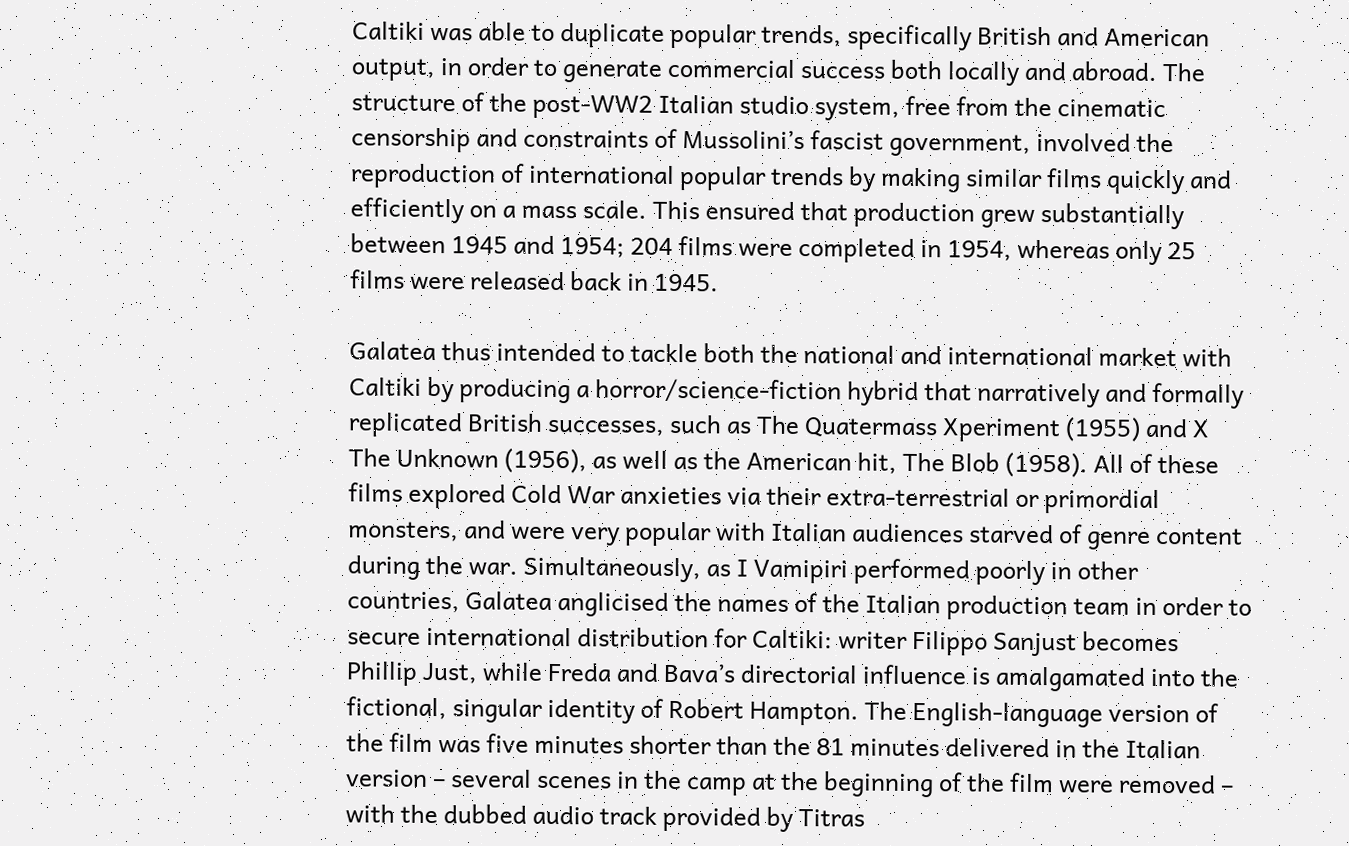Caltiki was able to duplicate popular trends, specifically British and American output, in order to generate commercial success both locally and abroad. The structure of the post-WW2 Italian studio system, free from the cinematic censorship and constraints of Mussolini’s fascist government, involved the reproduction of international popular trends by making similar films quickly and efficiently on a mass scale. This ensured that production grew substantially between 1945 and 1954; 204 films were completed in 1954, whereas only 25 films were released back in 1945.

Galatea thus intended to tackle both the national and international market with Caltiki by producing a horror/science-fiction hybrid that narratively and formally replicated British successes, such as The Quatermass Xperiment (1955) and X The Unknown (1956), as well as the American hit, The Blob (1958). All of these films explored Cold War anxieties via their extra-terrestrial or primordial monsters, and were very popular with Italian audiences starved of genre content during the war. Simultaneously, as I Vamipiri performed poorly in other countries, Galatea anglicised the names of the Italian production team in order to secure international distribution for Caltiki: writer Filippo Sanjust becomes Phillip Just, while Freda and Bava’s directorial influence is amalgamated into the fictional, singular identity of Robert Hampton. The English-language version of the film was five minutes shorter than the 81 minutes delivered in the Italian version – several scenes in the camp at the beginning of the film were removed – with the dubbed audio track provided by Titras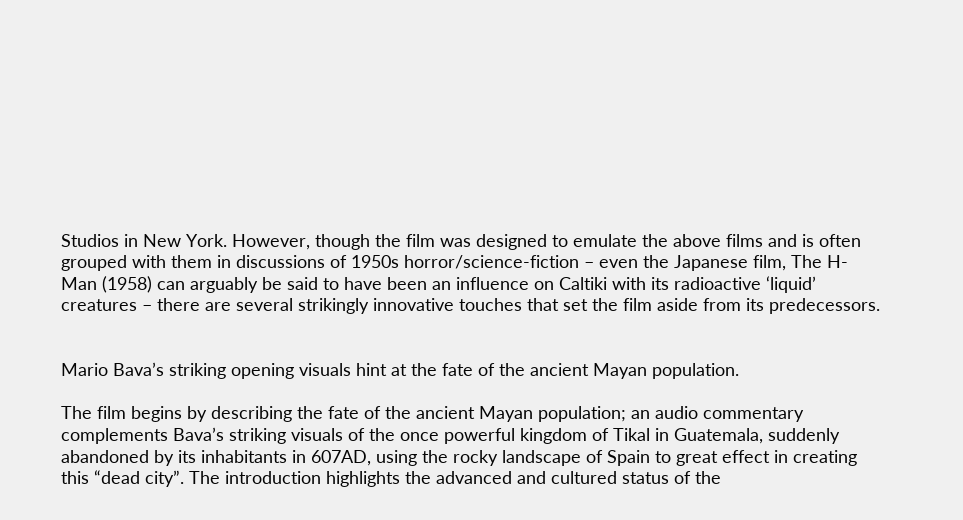Studios in New York. However, though the film was designed to emulate the above films and is often grouped with them in discussions of 1950s horror/science-fiction – even the Japanese film, The H-Man (1958) can arguably be said to have been an influence on Caltiki with its radioactive ‘liquid’ creatures – there are several strikingly innovative touches that set the film aside from its predecessors.


Mario Bava’s striking opening visuals hint at the fate of the ancient Mayan population.

The film begins by describing the fate of the ancient Mayan population; an audio commentary complements Bava’s striking visuals of the once powerful kingdom of Tikal in Guatemala, suddenly abandoned by its inhabitants in 607AD, using the rocky landscape of Spain to great effect in creating this “dead city”. The introduction highlights the advanced and cultured status of the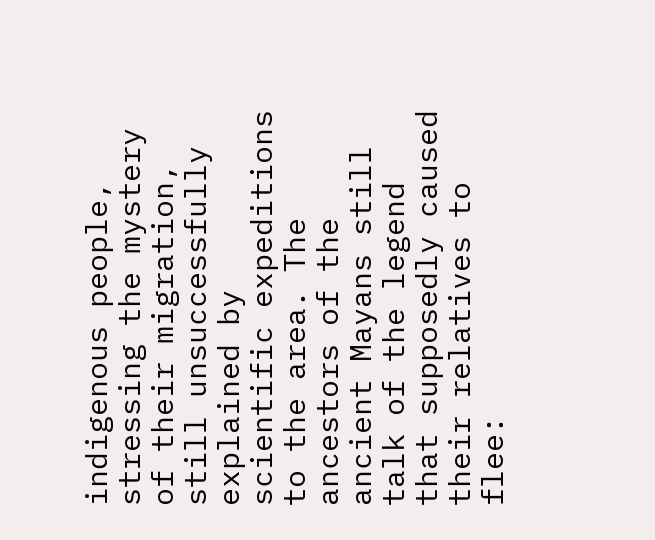indigenous people, stressing the mystery of their migration, still unsuccessfully explained by scientific expeditions to the area. The ancestors of the ancient Mayans still talk of the legend that supposedly caused their relatives to flee: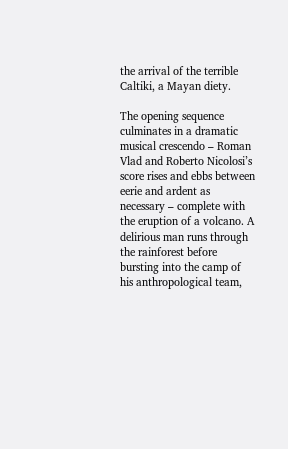the arrival of the terrible Caltiki, a Mayan diety.

The opening sequence culminates in a dramatic musical crescendo – Roman Vlad and Roberto Nicolosi’s score rises and ebbs between eerie and ardent as necessary – complete with the eruption of a volcano. A delirious man runs through the rainforest before bursting into the camp of his anthropological team,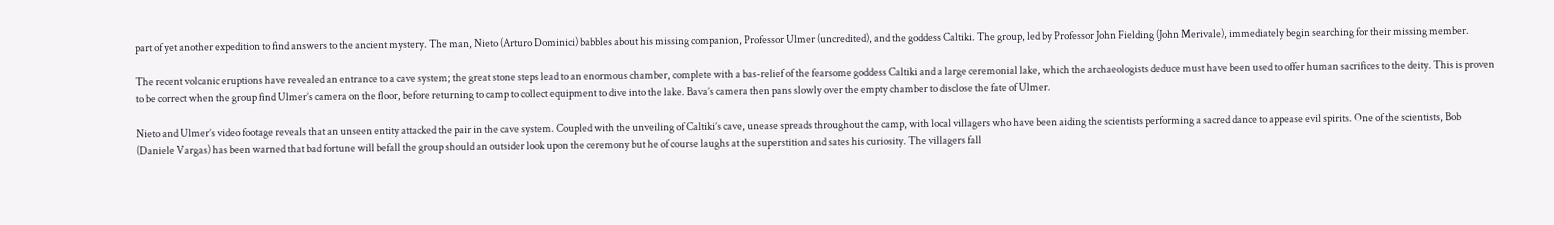part of yet another expedition to find answers to the ancient mystery. The man, Nieto (Arturo Dominici) babbles about his missing companion, Professor Ulmer (uncredited), and the goddess Caltiki. The group, led by Professor John Fielding (John Merivale), immediately begin searching for their missing member.

The recent volcanic eruptions have revealed an entrance to a cave system; the great stone steps lead to an enormous chamber, complete with a bas-relief of the fearsome goddess Caltiki and a large ceremonial lake, which the archaeologists deduce must have been used to offer human sacrifices to the deity. This is proven to be correct when the group find Ulmer’s camera on the floor, before returning to camp to collect equipment to dive into the lake. Bava’s camera then pans slowly over the empty chamber to disclose the fate of Ulmer.

Nieto and Ulmer’s video footage reveals that an unseen entity attacked the pair in the cave system. Coupled with the unveiling of Caltiki’s cave, unease spreads throughout the camp, with local villagers who have been aiding the scientists performing a sacred dance to appease evil spirits. One of the scientists, Bob (Daniele Vargas) has been warned that bad fortune will befall the group should an outsider look upon the ceremony but he of course laughs at the superstition and sates his curiosity. The villagers fall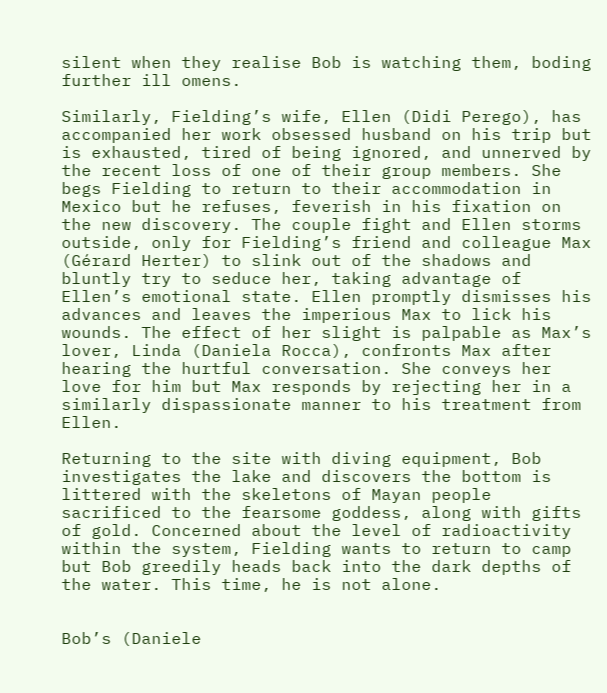silent when they realise Bob is watching them, boding further ill omens.

Similarly, Fielding’s wife, Ellen (Didi Perego), has accompanied her work obsessed husband on his trip but is exhausted, tired of being ignored, and unnerved by the recent loss of one of their group members. She begs Fielding to return to their accommodation in Mexico but he refuses, feverish in his fixation on the new discovery. The couple fight and Ellen storms outside, only for Fielding’s friend and colleague Max (Gérard Herter) to slink out of the shadows and bluntly try to seduce her, taking advantage of Ellen’s emotional state. Ellen promptly dismisses his advances and leaves the imperious Max to lick his wounds. The effect of her slight is palpable as Max’s lover, Linda (Daniela Rocca), confronts Max after hearing the hurtful conversation. She conveys her love for him but Max responds by rejecting her in a similarly dispassionate manner to his treatment from Ellen.

Returning to the site with diving equipment, Bob investigates the lake and discovers the bottom is littered with the skeletons of Mayan people sacrificed to the fearsome goddess, along with gifts of gold. Concerned about the level of radioactivity within the system, Fielding wants to return to camp but Bob greedily heads back into the dark depths of the water. This time, he is not alone.


Bob’s (Daniele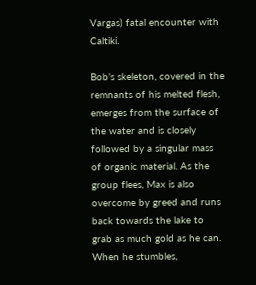Vargas) fatal encounter with Caltiki.

Bob’s skeleton, covered in the remnants of his melted flesh, emerges from the surface of the water and is closely followed by a singular mass of organic material. As the group flees, Max is also overcome by greed and runs back towards the lake to grab as much gold as he can. When he stumbles,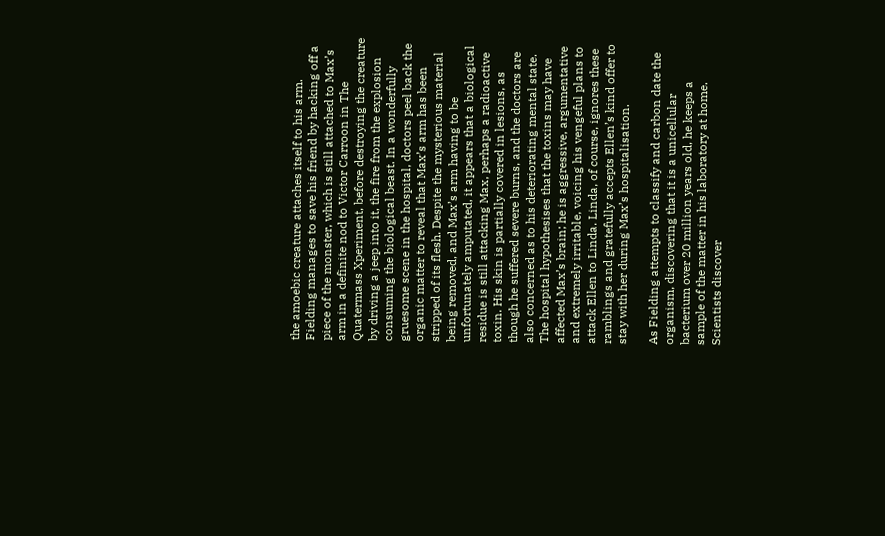the amoebic creature attaches itself to his arm. Fielding manages to save his friend by hacking off a piece of the monster, which is still attached to Max’s arm in a definite nod to Victor Carroon in The Quatermass Xperiment, before destroying the creature by driving a jeep into it, the fire from the explosion consuming the biological beast. In a wonderfully gruesome scene in the hospital, doctors peel back the organic matter to reveal that Max’s arm has been stripped of its flesh. Despite the mysterious material being removed, and Max’s arm having to be unfortunately amputated, it appears that a biological residue is still attacking Max, perhaps a radioactive toxin. His skin is partially covered in lesions, as though he suffered severe burns, and the doctors are also concerned as to his deteriorating mental state. The hospital hypothesises that the toxins may have affected Max’s brain; he is aggressive, argumentative and extremely irritable, voicing his vengeful plans to attack Ellen to Linda. Linda, of course, ignores these ramblings and gratefully accepts Ellen’s kind offer to stay with her during Max’s hospitalisation.

As Fielding attempts to classify and carbon date the organism, discovering that it is a unicellular bacterium over 20 million years old, he keeps a sample of the matter in his laboratory at home. Scientists discover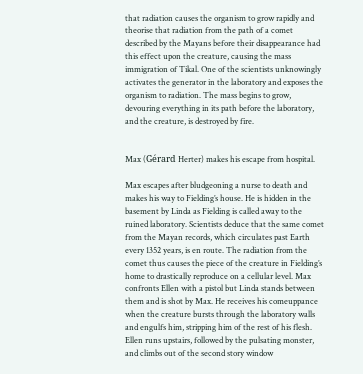that radiation causes the organism to grow rapidly and theorise that radiation from the path of a comet described by the Mayans before their disappearance had this effect upon the creature, causing the mass immigration of Tikal. One of the scientists unknowingly activates the generator in the laboratory and exposes the organism to radiation. The mass begins to grow, devouring everything in its path before the laboratory, and the creature, is destroyed by fire.


Max (Gérard Herter) makes his escape from hospital.

Max escapes after bludgeoning a nurse to death and makes his way to Fielding’s house. He is hidden in the basement by Linda as Fielding is called away to the ruined laboratory. Scientists deduce that the same comet from the Mayan records, which circulates past Earth every 1352 years, is en route. The radiation from the comet thus causes the piece of the creature in Fielding’s home to drastically reproduce on a cellular level. Max confronts Ellen with a pistol but Linda stands between them and is shot by Max. He receives his comeuppance when the creature bursts through the laboratory walls and engulfs him, stripping him of the rest of his flesh. Ellen runs upstairs, followed by the pulsating monster, and climbs out of the second story window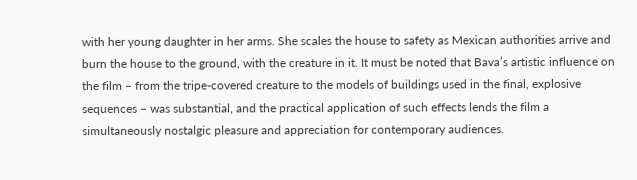with her young daughter in her arms. She scales the house to safety as Mexican authorities arrive and burn the house to the ground, with the creature in it. It must be noted that Bava’s artistic influence on the film – from the tripe-covered creature to the models of buildings used in the final, explosive sequences – was substantial, and the practical application of such effects lends the film a simultaneously nostalgic pleasure and appreciation for contemporary audiences.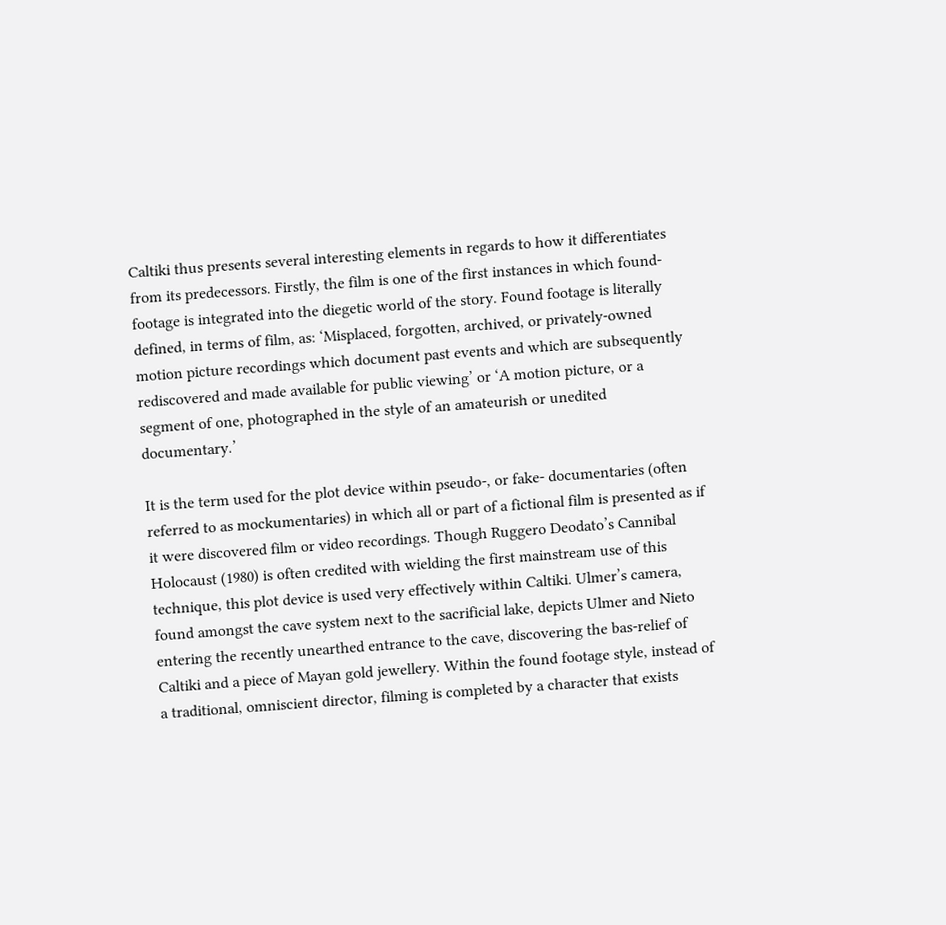Caltiki thus presents several interesting elements in regards to how it differentiates from its predecessors. Firstly, the film is one of the first instances in which found-footage is integrated into the diegetic world of the story. Found footage is literally defined, in terms of film, as: ‘Misplaced, forgotten, archived, or privately-owned motion picture recordings which document past events and which are subsequently rediscovered and made available for public viewing’ or ‘A motion picture, or a segment of one, photographed in the style of an amateurish or unedited documentary.’

It is the term used for the plot device within pseudo-, or fake- documentaries (often referred to as mockumentaries) in which all or part of a fictional film is presented as if it were discovered film or video recordings. Though Ruggero Deodato’s Cannibal Holocaust (1980) is often credited with wielding the first mainstream use of this technique, this plot device is used very effectively within Caltiki. Ulmer’s camera, found amongst the cave system next to the sacrificial lake, depicts Ulmer and Nieto entering the recently unearthed entrance to the cave, discovering the bas-relief of Caltiki and a piece of Mayan gold jewellery. Within the found footage style, instead of a traditional, omniscient director, filming is completed by a character that exists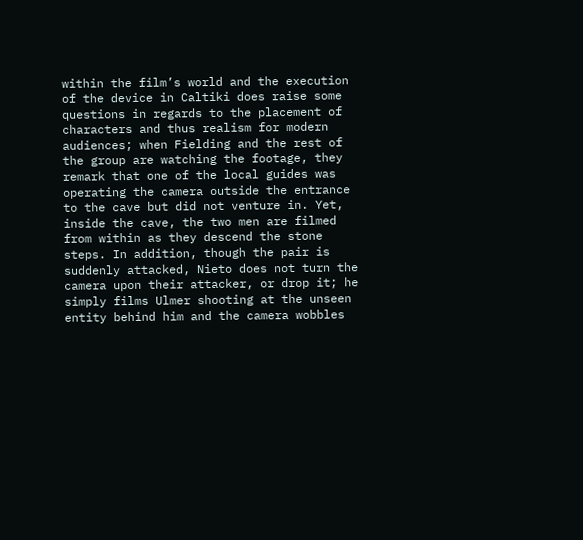within the film’s world and the execution of the device in Caltiki does raise some questions in regards to the placement of characters and thus realism for modern audiences; when Fielding and the rest of the group are watching the footage, they remark that one of the local guides was operating the camera outside the entrance to the cave but did not venture in. Yet, inside the cave, the two men are filmed from within as they descend the stone steps. In addition, though the pair is suddenly attacked, Nieto does not turn the camera upon their attacker, or drop it; he simply films Ulmer shooting at the unseen entity behind him and the camera wobbles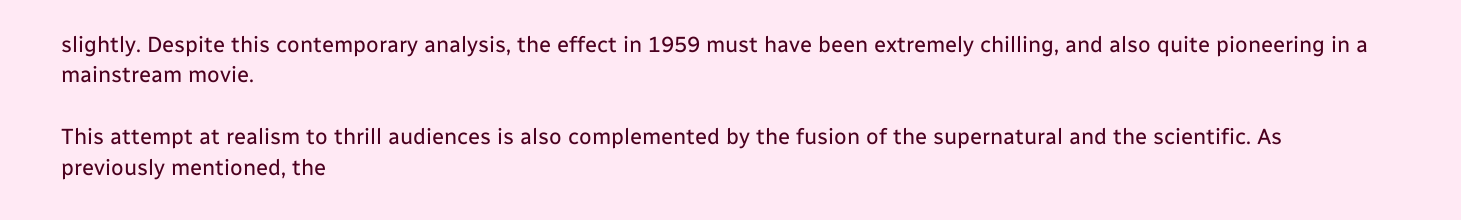slightly. Despite this contemporary analysis, the effect in 1959 must have been extremely chilling, and also quite pioneering in a mainstream movie.

This attempt at realism to thrill audiences is also complemented by the fusion of the supernatural and the scientific. As previously mentioned, the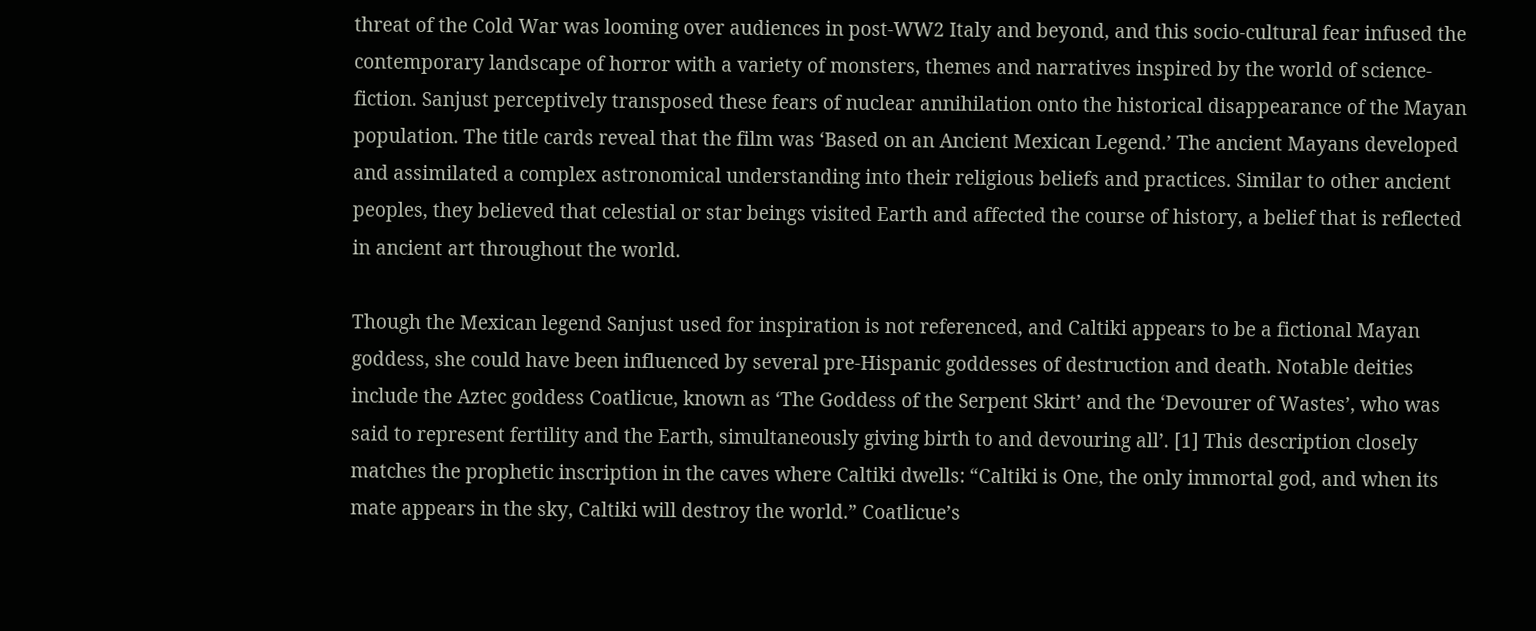threat of the Cold War was looming over audiences in post-WW2 Italy and beyond, and this socio-cultural fear infused the contemporary landscape of horror with a variety of monsters, themes and narratives inspired by the world of science-fiction. Sanjust perceptively transposed these fears of nuclear annihilation onto the historical disappearance of the Mayan population. The title cards reveal that the film was ‘Based on an Ancient Mexican Legend.’ The ancient Mayans developed and assimilated a complex astronomical understanding into their religious beliefs and practices. Similar to other ancient peoples, they believed that celestial or star beings visited Earth and affected the course of history, a belief that is reflected in ancient art throughout the world.

Though the Mexican legend Sanjust used for inspiration is not referenced, and Caltiki appears to be a fictional Mayan goddess, she could have been influenced by several pre-Hispanic goddesses of destruction and death. Notable deities include the Aztec goddess Coatlicue, known as ‘The Goddess of the Serpent Skirt’ and the ‘Devourer of Wastes’, who was said to represent fertility and the Earth, simultaneously giving birth to and devouring all’. [1] This description closely matches the prophetic inscription in the caves where Caltiki dwells: “Caltiki is One, the only immortal god, and when its mate appears in the sky, Caltiki will destroy the world.” Coatlicue’s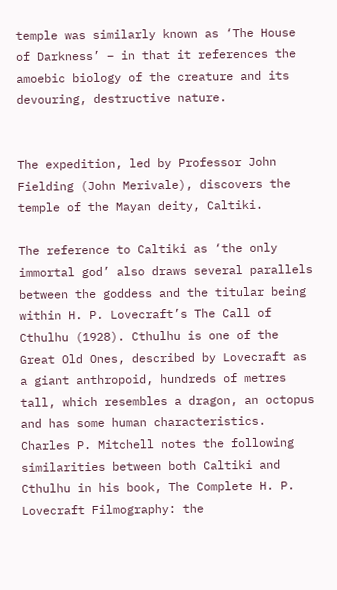temple was similarly known as ‘The House of Darkness’ – in that it references the amoebic biology of the creature and its devouring, destructive nature.


The expedition, led by Professor John Fielding (John Merivale), discovers the temple of the Mayan deity, Caltiki.

The reference to Caltiki as ‘the only immortal god’ also draws several parallels between the goddess and the titular being within H. P. Lovecraft’s The Call of Cthulhu (1928). Cthulhu is one of the Great Old Ones, described by Lovecraft as a giant anthropoid, hundreds of metres tall, which resembles a dragon, an octopus and has some human characteristics. Charles P. Mitchell notes the following similarities between both Caltiki and Cthulhu in his book, The Complete H. P. Lovecraft Filmography: the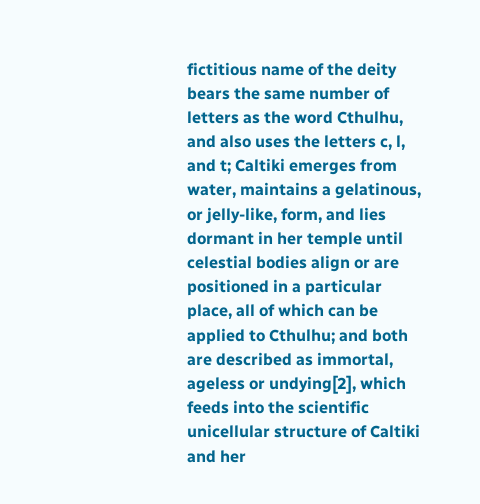fictitious name of the deity bears the same number of letters as the word Cthulhu, and also uses the letters c, l, and t; Caltiki emerges from water, maintains a gelatinous, or jelly-like, form, and lies dormant in her temple until celestial bodies align or are positioned in a particular place, all of which can be applied to Cthulhu; and both are described as immortal, ageless or undying[2], which feeds into the scientific unicellular structure of Caltiki and her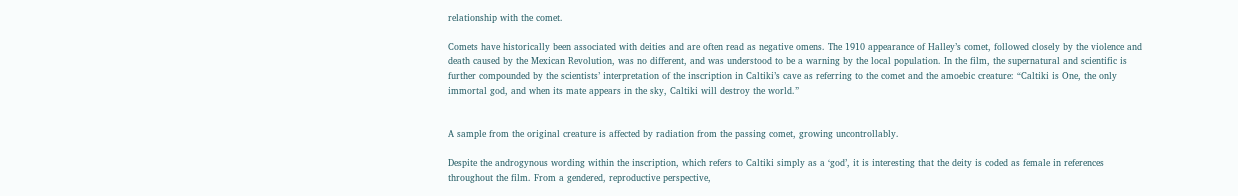relationship with the comet.

Comets have historically been associated with deities and are often read as negative omens. The 1910 appearance of Halley’s comet, followed closely by the violence and death caused by the Mexican Revolution, was no different, and was understood to be a warning by the local population. In the film, the supernatural and scientific is further compounded by the scientists’ interpretation of the inscription in Caltiki’s cave as referring to the comet and the amoebic creature: “Caltiki is One, the only immortal god, and when its mate appears in the sky, Caltiki will destroy the world.”


A sample from the original creature is affected by radiation from the passing comet, growing uncontrollably.

Despite the androgynous wording within the inscription, which refers to Caltiki simply as a ‘god’, it is interesting that the deity is coded as female in references throughout the film. From a gendered, reproductive perspective,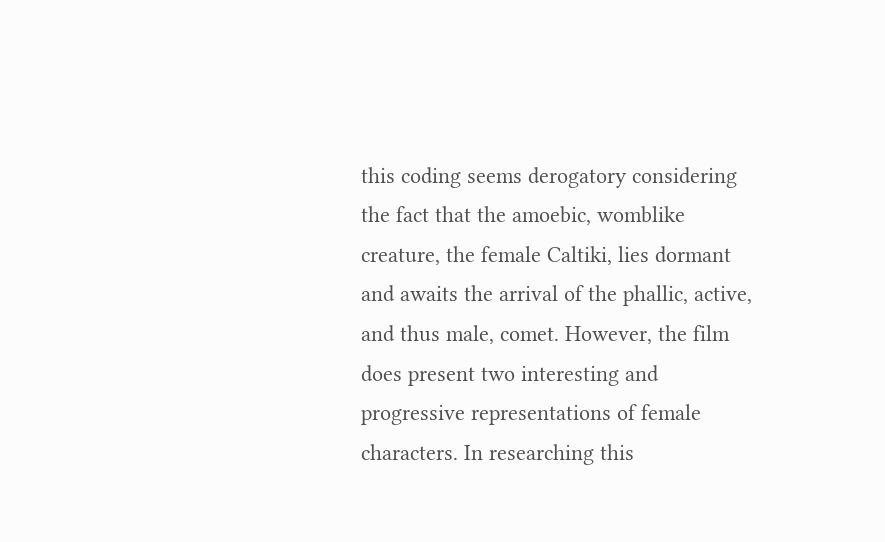this coding seems derogatory considering the fact that the amoebic, womblike creature, the female Caltiki, lies dormant and awaits the arrival of the phallic, active, and thus male, comet. However, the film does present two interesting and progressive representations of female characters. In researching this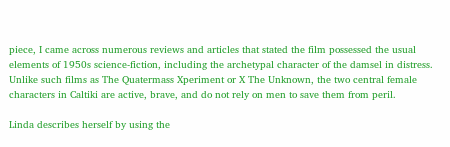piece, I came across numerous reviews and articles that stated the film possessed the usual elements of 1950s science-fiction, including the archetypal character of the damsel in distress. Unlike such films as The Quatermass Xperiment or X The Unknown, the two central female characters in Caltiki are active, brave, and do not rely on men to save them from peril.

Linda describes herself by using the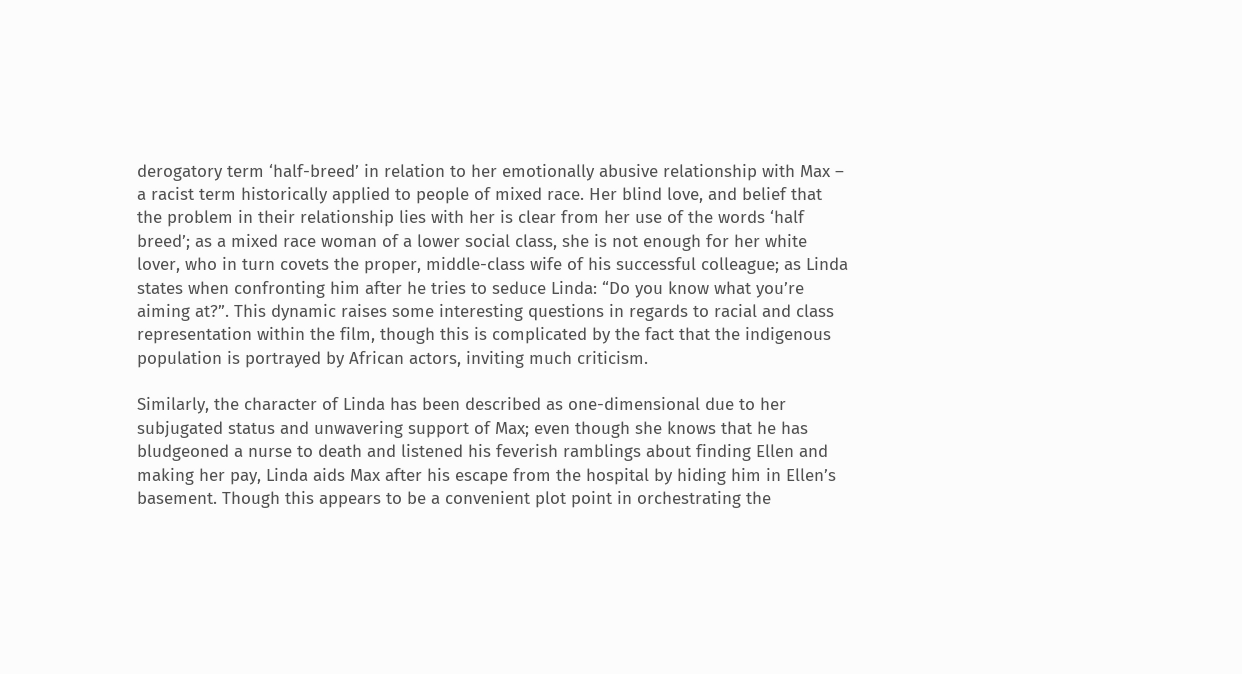derogatory term ‘half-breed’ in relation to her emotionally abusive relationship with Max – a racist term historically applied to people of mixed race. Her blind love, and belief that the problem in their relationship lies with her is clear from her use of the words ‘half breed’; as a mixed race woman of a lower social class, she is not enough for her white lover, who in turn covets the proper, middle-class wife of his successful colleague; as Linda states when confronting him after he tries to seduce Linda: “Do you know what you’re aiming at?”. This dynamic raises some interesting questions in regards to racial and class representation within the film, though this is complicated by the fact that the indigenous population is portrayed by African actors, inviting much criticism.

Similarly, the character of Linda has been described as one-dimensional due to her subjugated status and unwavering support of Max; even though she knows that he has bludgeoned a nurse to death and listened his feverish ramblings about finding Ellen and making her pay, Linda aids Max after his escape from the hospital by hiding him in Ellen’s basement. Though this appears to be a convenient plot point in orchestrating the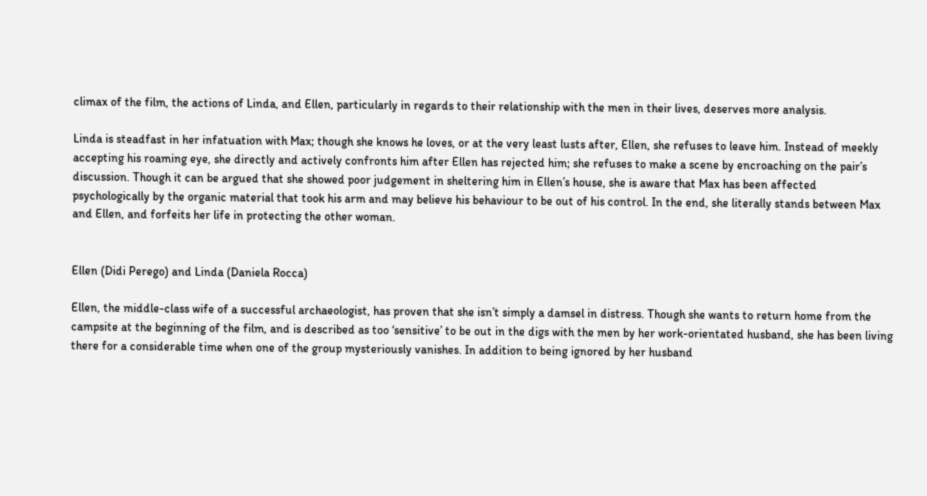climax of the film, the actions of Linda, and Ellen, particularly in regards to their relationship with the men in their lives, deserves more analysis.

Linda is steadfast in her infatuation with Max; though she knows he loves, or at the very least lusts after, Ellen, she refuses to leave him. Instead of meekly accepting his roaming eye, she directly and actively confronts him after Ellen has rejected him; she refuses to make a scene by encroaching on the pair’s discussion. Though it can be argued that she showed poor judgement in sheltering him in Ellen’s house, she is aware that Max has been affected psychologically by the organic material that took his arm and may believe his behaviour to be out of his control. In the end, she literally stands between Max and Ellen, and forfeits her life in protecting the other woman.


Ellen (Didi Perego) and Linda (Daniela Rocca)

Ellen, the middle-class wife of a successful archaeologist, has proven that she isn’t simply a damsel in distress. Though she wants to return home from the campsite at the beginning of the film, and is described as too ‘sensitive’ to be out in the digs with the men by her work-orientated husband, she has been living there for a considerable time when one of the group mysteriously vanishes. In addition to being ignored by her husband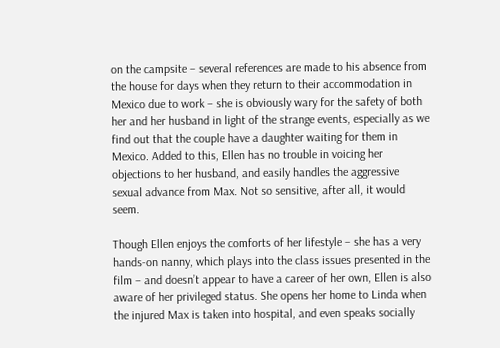on the campsite – several references are made to his absence from the house for days when they return to their accommodation in Mexico due to work – she is obviously wary for the safety of both her and her husband in light of the strange events, especially as we find out that the couple have a daughter waiting for them in Mexico. Added to this, Ellen has no trouble in voicing her objections to her husband, and easily handles the aggressive sexual advance from Max. Not so sensitive, after all, it would seem.

Though Ellen enjoys the comforts of her lifestyle – she has a very hands-on nanny, which plays into the class issues presented in the film – and doesn’t appear to have a career of her own, Ellen is also aware of her privileged status. She opens her home to Linda when the injured Max is taken into hospital, and even speaks socially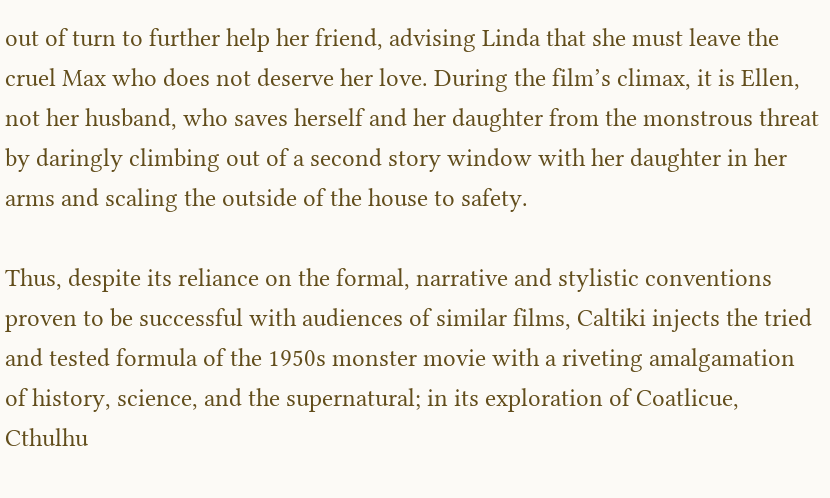out of turn to further help her friend, advising Linda that she must leave the cruel Max who does not deserve her love. During the film’s climax, it is Ellen, not her husband, who saves herself and her daughter from the monstrous threat by daringly climbing out of a second story window with her daughter in her arms and scaling the outside of the house to safety.

Thus, despite its reliance on the formal, narrative and stylistic conventions proven to be successful with audiences of similar films, Caltiki injects the tried and tested formula of the 1950s monster movie with a riveting amalgamation of history, science, and the supernatural; in its exploration of Coatlicue, Cthulhu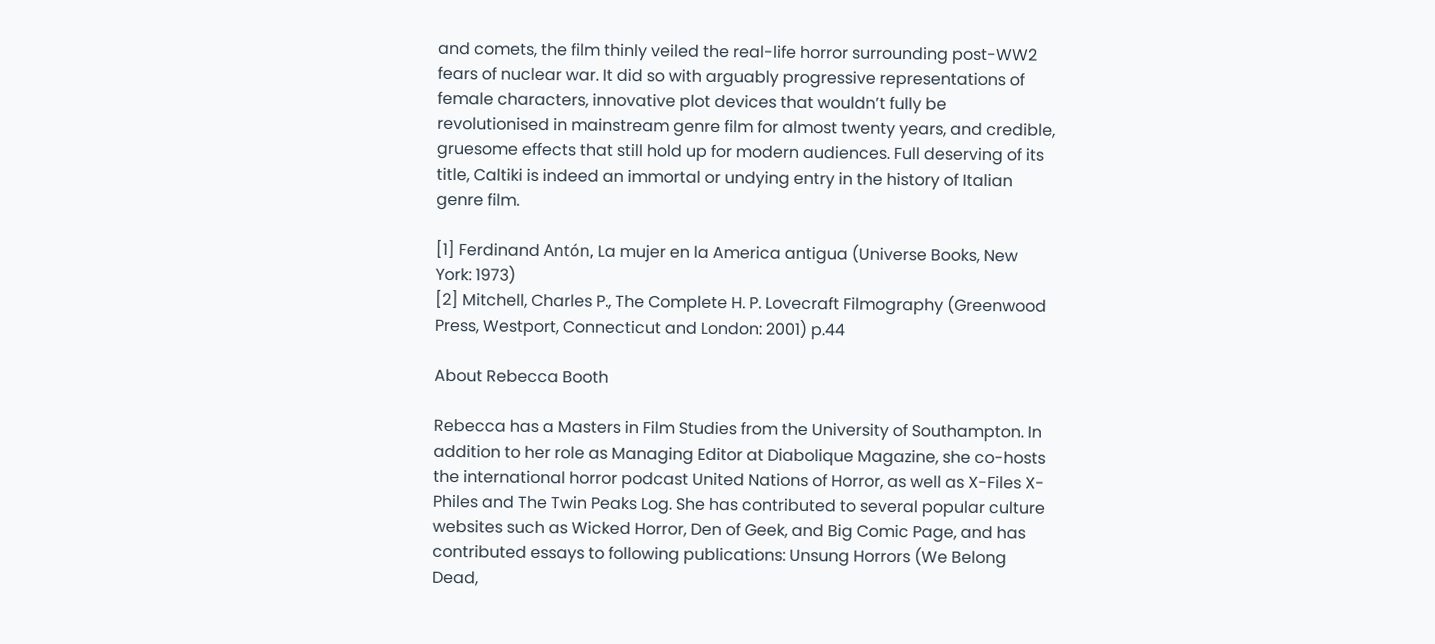and comets, the film thinly veiled the real-life horror surrounding post-WW2 fears of nuclear war. It did so with arguably progressive representations of female characters, innovative plot devices that wouldn’t fully be revolutionised in mainstream genre film for almost twenty years, and credible, gruesome effects that still hold up for modern audiences. Full deserving of its title, Caltiki is indeed an immortal or undying entry in the history of Italian genre film.

[1] Ferdinand Antón, La mujer en la America antigua (Universe Books, New York: 1973)
[2] Mitchell, Charles P., The Complete H. P. Lovecraft Filmography (Greenwood Press, Westport, Connecticut and London: 2001) p.44

About Rebecca Booth

Rebecca has a Masters in Film Studies from the University of Southampton. In addition to her role as Managing Editor at Diabolique Magazine, she co-hosts the international horror podcast United Nations of Horror, as well as X-Files X-Philes and The Twin Peaks Log. She has contributed to several popular culture websites such as Wicked Horror, Den of Geek, and Big Comic Page, and has contributed essays to following publications: Unsung Horrors (We Belong Dead,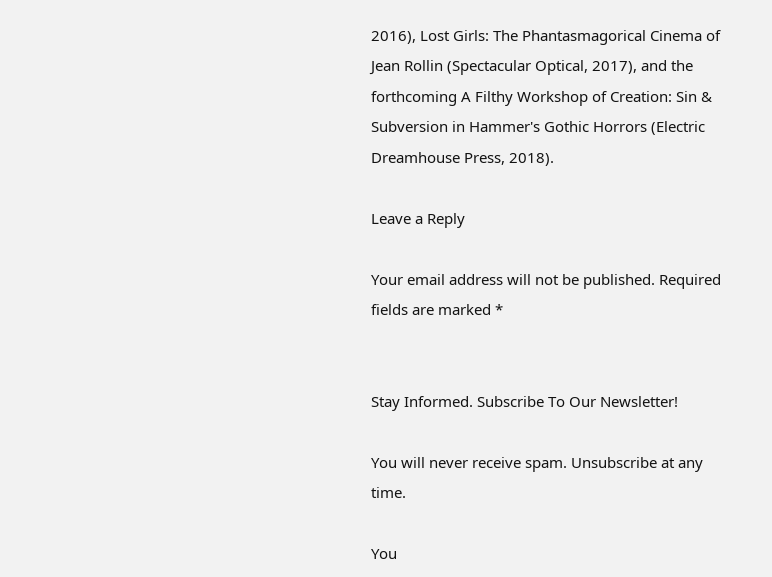2016), Lost Girls: The Phantasmagorical Cinema of Jean Rollin (Spectacular Optical, 2017), and the forthcoming A Filthy Workshop of Creation: Sin & Subversion in Hammer's Gothic Horrors (Electric Dreamhouse Press, 2018).

Leave a Reply

Your email address will not be published. Required fields are marked *


Stay Informed. Subscribe To Our Newsletter!

You will never receive spam. Unsubscribe at any time.

You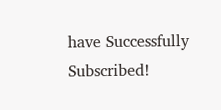have Successfully Subscribed!